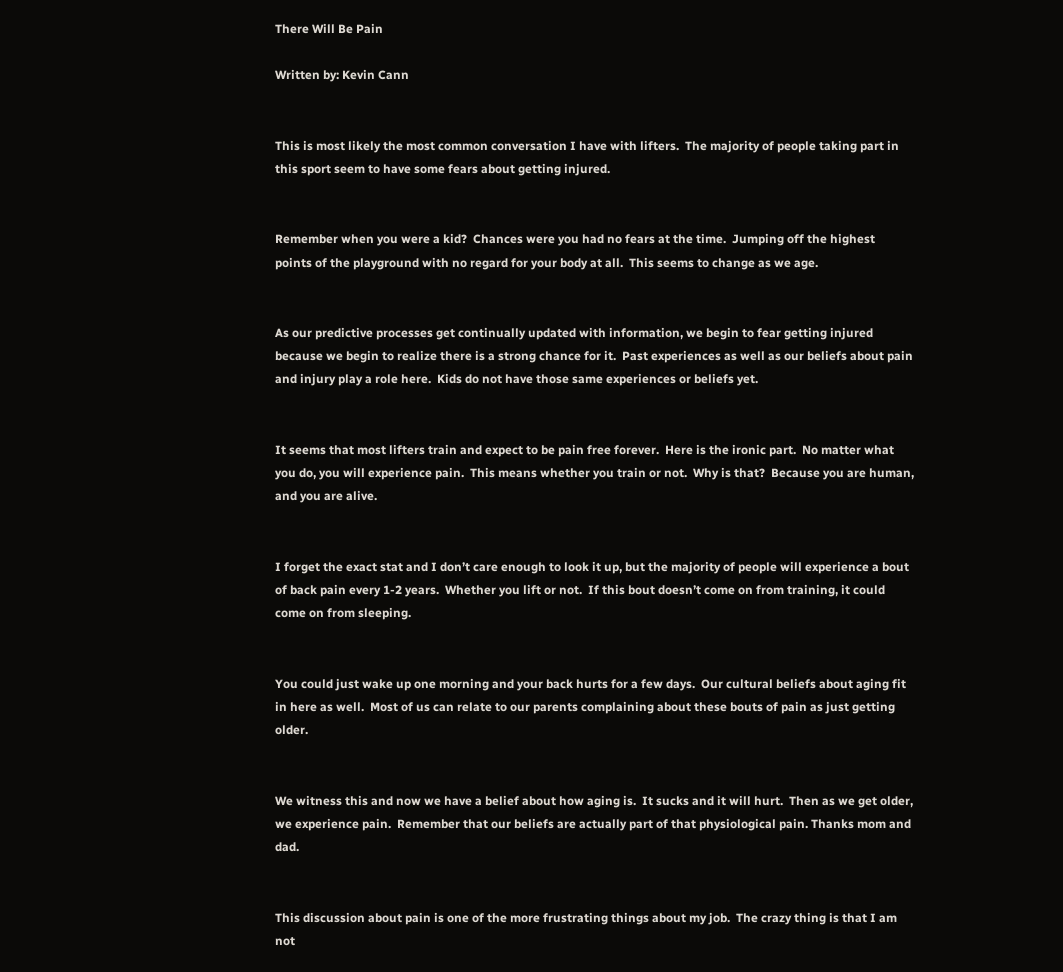There Will Be Pain

Written by: Kevin Cann


This is most likely the most common conversation I have with lifters.  The majority of people taking part in this sport seem to have some fears about getting injured.


Remember when you were a kid?  Chances were you had no fears at the time.  Jumping off the highest points of the playground with no regard for your body at all.  This seems to change as we age.


As our predictive processes get continually updated with information, we begin to fear getting injured because we begin to realize there is a strong chance for it.  Past experiences as well as our beliefs about pain and injury play a role here.  Kids do not have those same experiences or beliefs yet.


It seems that most lifters train and expect to be pain free forever.  Here is the ironic part.  No matter what you do, you will experience pain.  This means whether you train or not.  Why is that?  Because you are human, and you are alive.


I forget the exact stat and I don’t care enough to look it up, but the majority of people will experience a bout of back pain every 1-2 years.  Whether you lift or not.  If this bout doesn’t come on from training, it could come on from sleeping.


You could just wake up one morning and your back hurts for a few days.  Our cultural beliefs about aging fit in here as well.  Most of us can relate to our parents complaining about these bouts of pain as just getting older.


We witness this and now we have a belief about how aging is.  It sucks and it will hurt.  Then as we get older, we experience pain.  Remember that our beliefs are actually part of that physiological pain. Thanks mom and dad.


This discussion about pain is one of the more frustrating things about my job.  The crazy thing is that I am not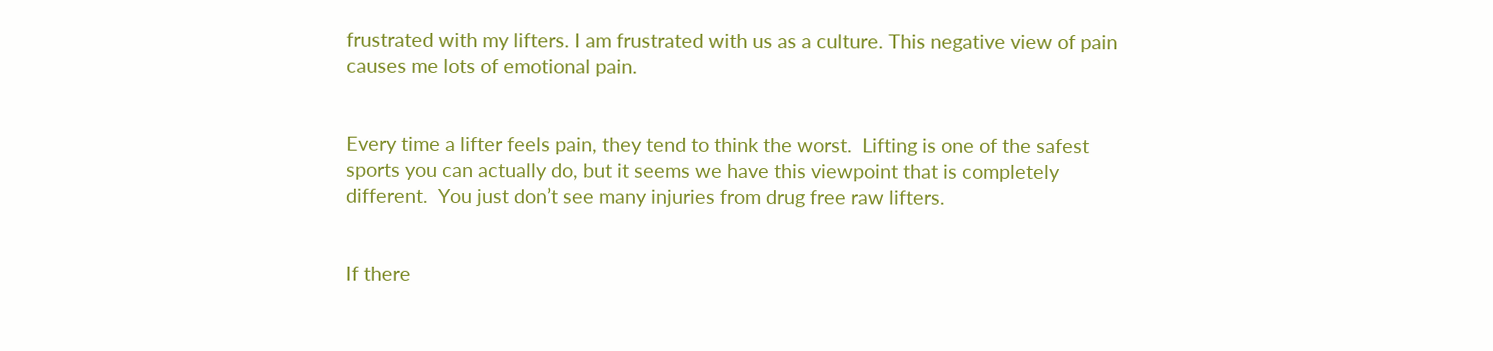frustrated with my lifters. I am frustrated with us as a culture. This negative view of pain causes me lots of emotional pain.


Every time a lifter feels pain, they tend to think the worst.  Lifting is one of the safest sports you can actually do, but it seems we have this viewpoint that is completely different.  You just don’t see many injuries from drug free raw lifters.


If there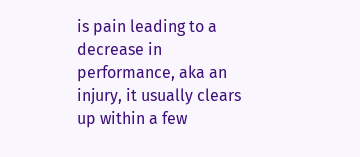is pain leading to a decrease in performance, aka an injury, it usually clears up within a few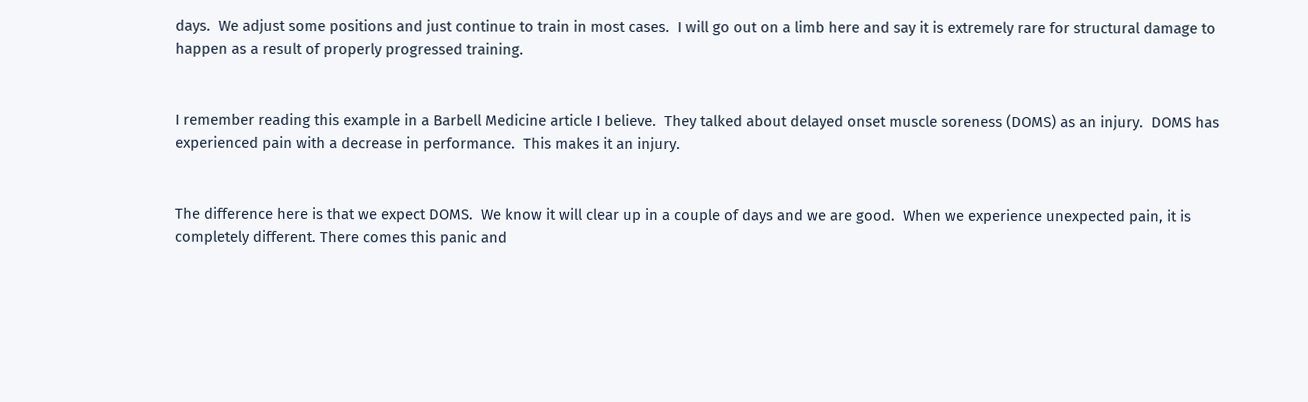days.  We adjust some positions and just continue to train in most cases.  I will go out on a limb here and say it is extremely rare for structural damage to happen as a result of properly progressed training.


I remember reading this example in a Barbell Medicine article I believe.  They talked about delayed onset muscle soreness (DOMS) as an injury.  DOMS has experienced pain with a decrease in performance.  This makes it an injury.


The difference here is that we expect DOMS.  We know it will clear up in a couple of days and we are good.  When we experience unexpected pain, it is completely different. There comes this panic and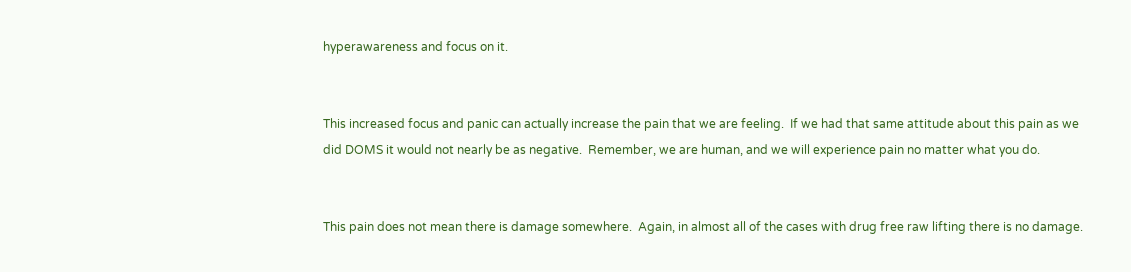hyperawareness and focus on it.


This increased focus and panic can actually increase the pain that we are feeling.  If we had that same attitude about this pain as we did DOMS it would not nearly be as negative.  Remember, we are human, and we will experience pain no matter what you do.


This pain does not mean there is damage somewhere.  Again, in almost all of the cases with drug free raw lifting there is no damage.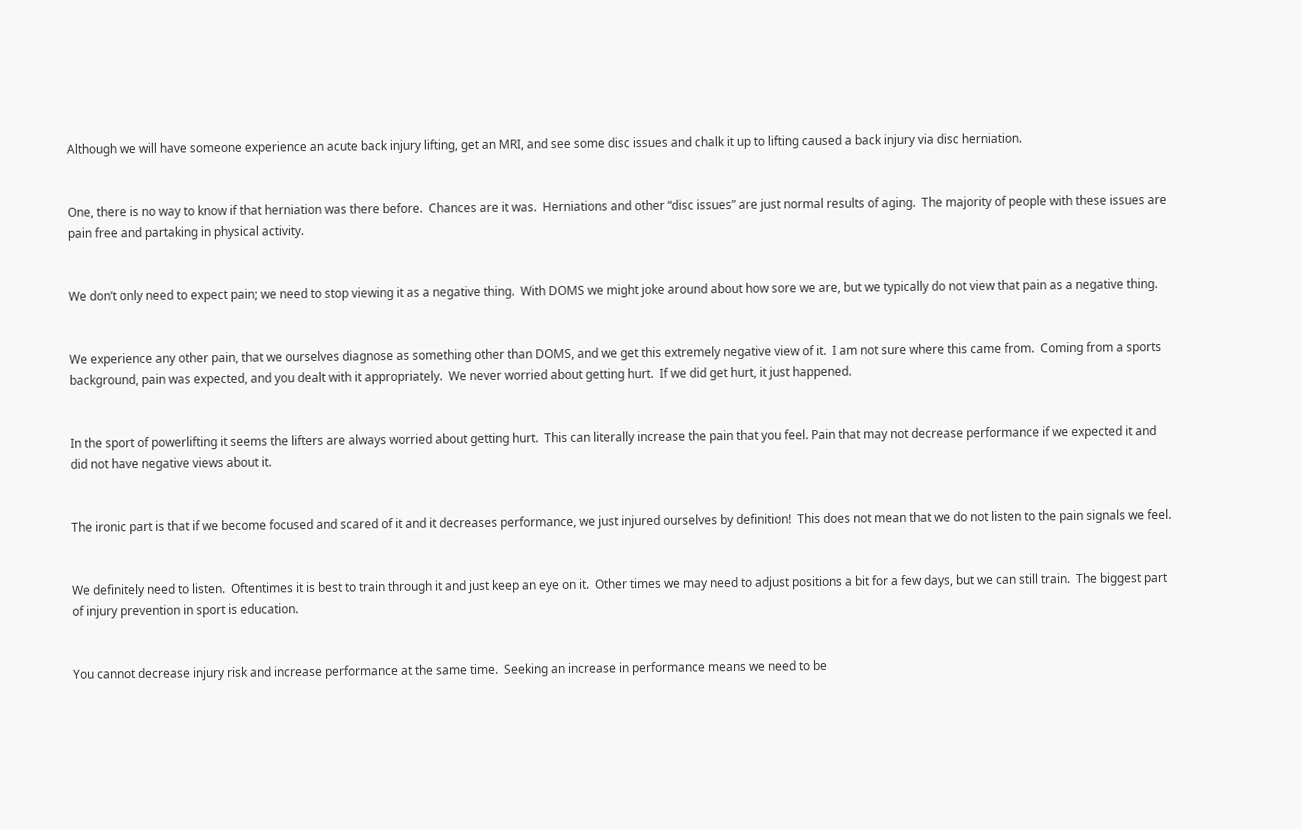Although we will have someone experience an acute back injury lifting, get an MRI, and see some disc issues and chalk it up to lifting caused a back injury via disc herniation.


One, there is no way to know if that herniation was there before.  Chances are it was.  Herniations and other “disc issues” are just normal results of aging.  The majority of people with these issues are pain free and partaking in physical activity.


We don’t only need to expect pain; we need to stop viewing it as a negative thing.  With DOMS we might joke around about how sore we are, but we typically do not view that pain as a negative thing.


We experience any other pain, that we ourselves diagnose as something other than DOMS, and we get this extremely negative view of it.  I am not sure where this came from.  Coming from a sports background, pain was expected, and you dealt with it appropriately.  We never worried about getting hurt.  If we did get hurt, it just happened.


In the sport of powerlifting it seems the lifters are always worried about getting hurt.  This can literally increase the pain that you feel. Pain that may not decrease performance if we expected it and did not have negative views about it.


The ironic part is that if we become focused and scared of it and it decreases performance, we just injured ourselves by definition!  This does not mean that we do not listen to the pain signals we feel.


We definitely need to listen.  Oftentimes it is best to train through it and just keep an eye on it.  Other times we may need to adjust positions a bit for a few days, but we can still train.  The biggest part of injury prevention in sport is education.


You cannot decrease injury risk and increase performance at the same time.  Seeking an increase in performance means we need to be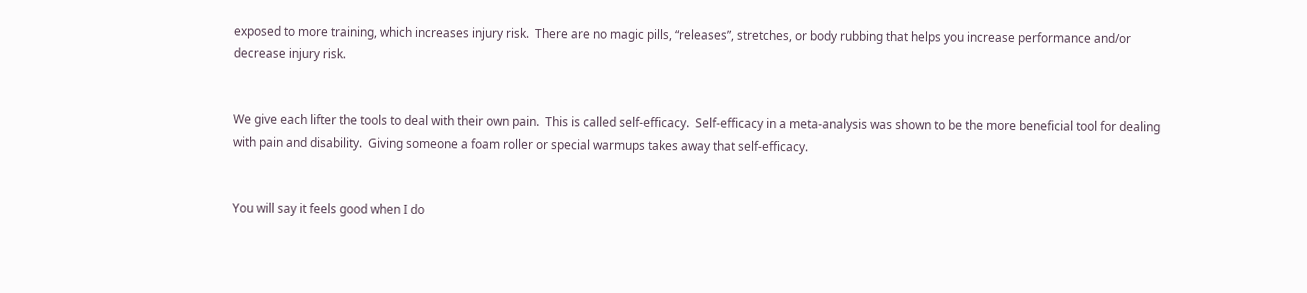exposed to more training, which increases injury risk.  There are no magic pills, “releases”, stretches, or body rubbing that helps you increase performance and/or decrease injury risk.


We give each lifter the tools to deal with their own pain.  This is called self-efficacy.  Self-efficacy in a meta-analysis was shown to be the more beneficial tool for dealing with pain and disability.  Giving someone a foam roller or special warmups takes away that self-efficacy.


You will say it feels good when I do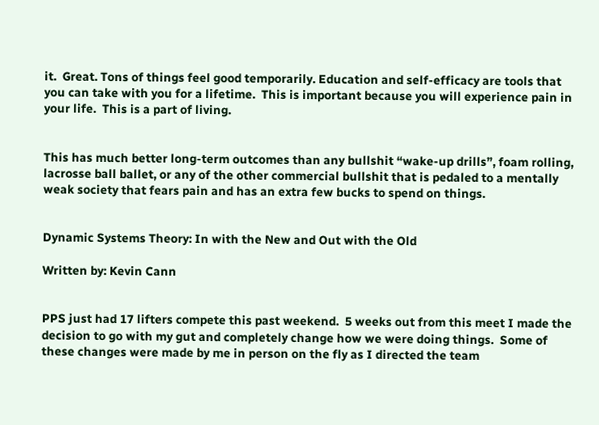it.  Great. Tons of things feel good temporarily. Education and self-efficacy are tools that you can take with you for a lifetime.  This is important because you will experience pain in your life.  This is a part of living.


This has much better long-term outcomes than any bullshit “wake-up drills”, foam rolling, lacrosse ball ballet, or any of the other commercial bullshit that is pedaled to a mentally weak society that fears pain and has an extra few bucks to spend on things.


Dynamic Systems Theory: In with the New and Out with the Old

Written by: Kevin Cann


PPS just had 17 lifters compete this past weekend.  5 weeks out from this meet I made the decision to go with my gut and completely change how we were doing things.  Some of these changes were made by me in person on the fly as I directed the team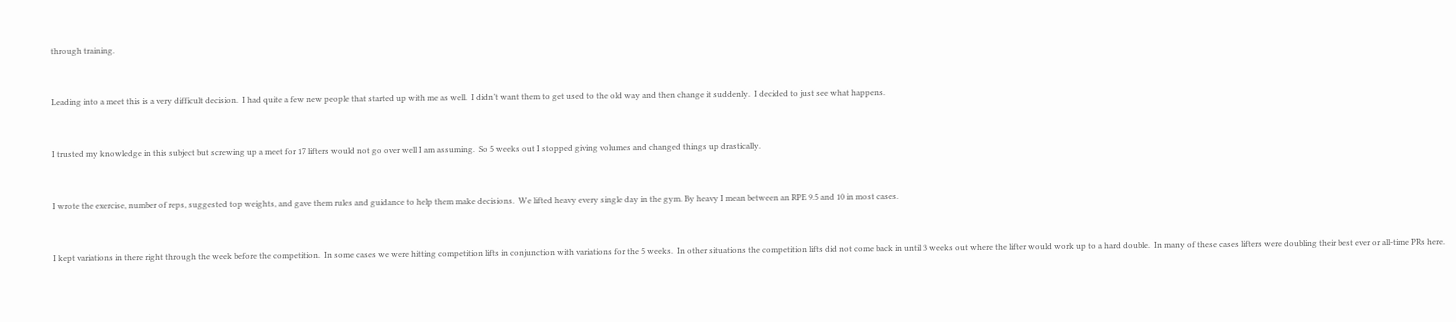through training.


Leading into a meet this is a very difficult decision.  I had quite a few new people that started up with me as well.  I didn’t want them to get used to the old way and then change it suddenly.  I decided to just see what happens.


I trusted my knowledge in this subject but screwing up a meet for 17 lifters would not go over well I am assuming.  So 5 weeks out I stopped giving volumes and changed things up drastically.


I wrote the exercise, number of reps, suggested top weights, and gave them rules and guidance to help them make decisions.  We lifted heavy every single day in the gym. By heavy I mean between an RPE 9.5 and 10 in most cases.


I kept variations in there right through the week before the competition.  In some cases we were hitting competition lifts in conjunction with variations for the 5 weeks.  In other situations the competition lifts did not come back in until 3 weeks out where the lifter would work up to a hard double.  In many of these cases lifters were doubling their best ever or all-time PRs here.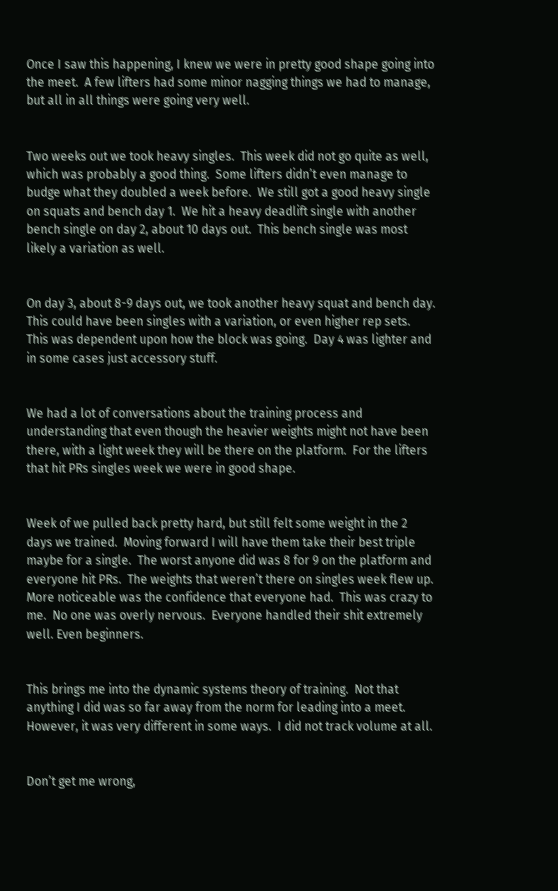Once I saw this happening, I knew we were in pretty good shape going into the meet.  A few lifters had some minor nagging things we had to manage, but all in all things were going very well.


Two weeks out we took heavy singles.  This week did not go quite as well, which was probably a good thing.  Some lifters didn’t even manage to budge what they doubled a week before.  We still got a good heavy single on squats and bench day 1.  We hit a heavy deadlift single with another bench single on day 2, about 10 days out.  This bench single was most likely a variation as well.


On day 3, about 8-9 days out, we took another heavy squat and bench day.  This could have been singles with a variation, or even higher rep sets.  This was dependent upon how the block was going.  Day 4 was lighter and in some cases just accessory stuff.


We had a lot of conversations about the training process and understanding that even though the heavier weights might not have been there, with a light week they will be there on the platform.  For the lifters that hit PRs singles week we were in good shape.


Week of we pulled back pretty hard, but still felt some weight in the 2 days we trained.  Moving forward I will have them take their best triple maybe for a single.  The worst anyone did was 8 for 9 on the platform and everyone hit PRs.  The weights that weren’t there on singles week flew up. More noticeable was the confidence that everyone had.  This was crazy to me.  No one was overly nervous.  Everyone handled their shit extremely well. Even beginners.


This brings me into the dynamic systems theory of training.  Not that anything I did was so far away from the norm for leading into a meet. However, it was very different in some ways.  I did not track volume at all.


Don’t get me wrong,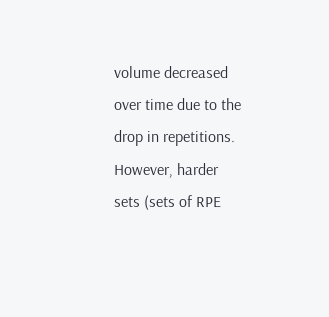volume decreased over time due to the drop in repetitions.  However, harder sets (sets of RPE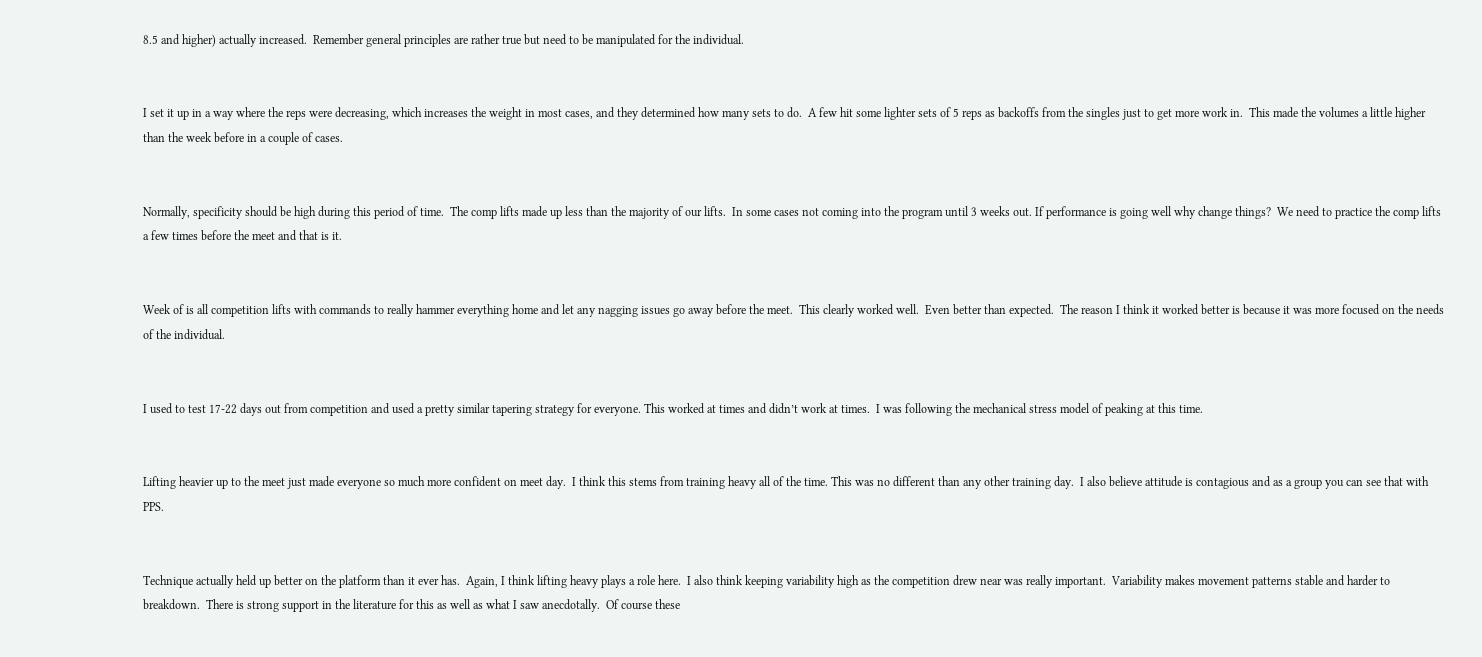8.5 and higher) actually increased.  Remember general principles are rather true but need to be manipulated for the individual.


I set it up in a way where the reps were decreasing, which increases the weight in most cases, and they determined how many sets to do.  A few hit some lighter sets of 5 reps as backoffs from the singles just to get more work in.  This made the volumes a little higher than the week before in a couple of cases.


Normally, specificity should be high during this period of time.  The comp lifts made up less than the majority of our lifts.  In some cases not coming into the program until 3 weeks out. If performance is going well why change things?  We need to practice the comp lifts a few times before the meet and that is it.


Week of is all competition lifts with commands to really hammer everything home and let any nagging issues go away before the meet.  This clearly worked well.  Even better than expected.  The reason I think it worked better is because it was more focused on the needs of the individual.


I used to test 17-22 days out from competition and used a pretty similar tapering strategy for everyone. This worked at times and didn’t work at times.  I was following the mechanical stress model of peaking at this time.


Lifting heavier up to the meet just made everyone so much more confident on meet day.  I think this stems from training heavy all of the time. This was no different than any other training day.  I also believe attitude is contagious and as a group you can see that with PPS.


Technique actually held up better on the platform than it ever has.  Again, I think lifting heavy plays a role here.  I also think keeping variability high as the competition drew near was really important.  Variability makes movement patterns stable and harder to breakdown.  There is strong support in the literature for this as well as what I saw anecdotally.  Of course these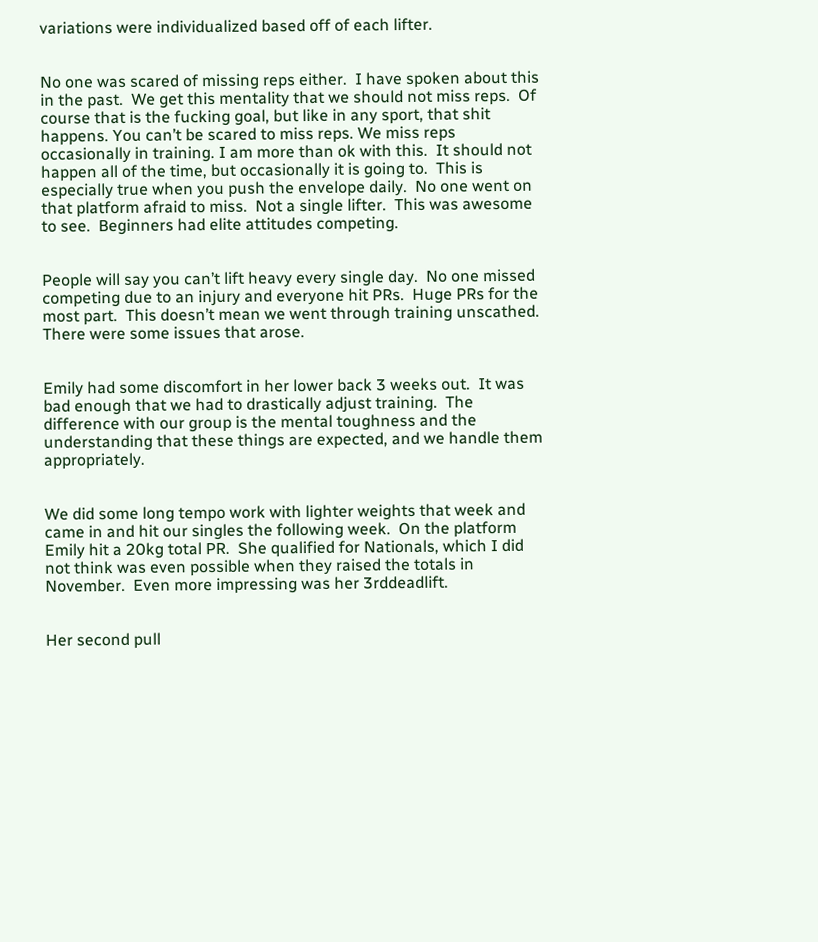variations were individualized based off of each lifter.


No one was scared of missing reps either.  I have spoken about this in the past.  We get this mentality that we should not miss reps.  Of course that is the fucking goal, but like in any sport, that shit happens. You can’t be scared to miss reps. We miss reps occasionally in training. I am more than ok with this.  It should not happen all of the time, but occasionally it is going to.  This is especially true when you push the envelope daily.  No one went on that platform afraid to miss.  Not a single lifter.  This was awesome to see.  Beginners had elite attitudes competing.


People will say you can’t lift heavy every single day.  No one missed competing due to an injury and everyone hit PRs.  Huge PRs for the most part.  This doesn’t mean we went through training unscathed.  There were some issues that arose.


Emily had some discomfort in her lower back 3 weeks out.  It was bad enough that we had to drastically adjust training.  The difference with our group is the mental toughness and the understanding that these things are expected, and we handle them appropriately.


We did some long tempo work with lighter weights that week and came in and hit our singles the following week.  On the platform Emily hit a 20kg total PR.  She qualified for Nationals, which I did not think was even possible when they raised the totals in November.  Even more impressing was her 3rddeadlift.


Her second pull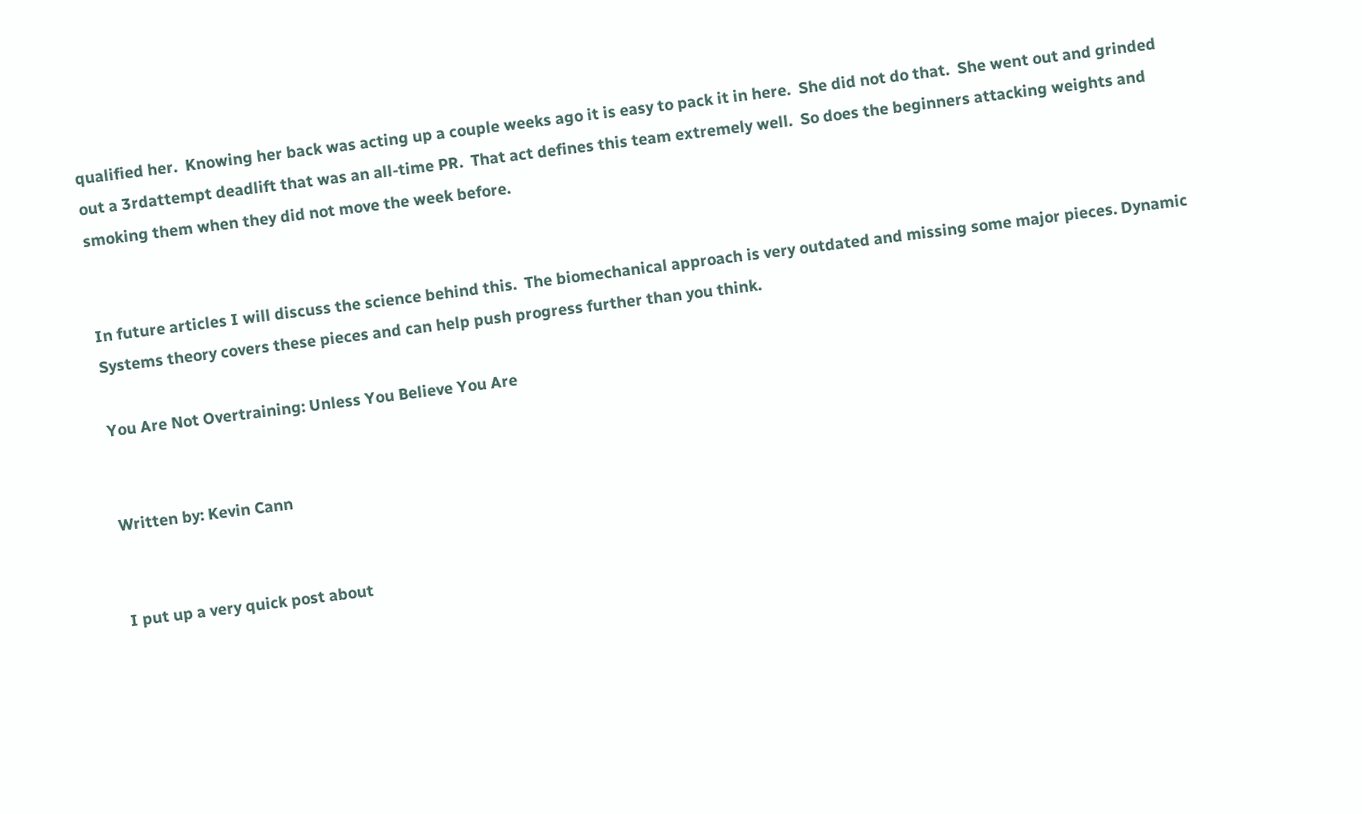qualified her.  Knowing her back was acting up a couple weeks ago it is easy to pack it in here.  She did not do that.  She went out and grinded out a 3rdattempt deadlift that was an all-time PR.  That act defines this team extremely well.  So does the beginners attacking weights and smoking them when they did not move the week before.


In future articles I will discuss the science behind this.  The biomechanical approach is very outdated and missing some major pieces. Dynamic Systems theory covers these pieces and can help push progress further than you think.

You Are Not Overtraining: Unless You Believe You Are


Written by: Kevin Cann


I put up a very quick post about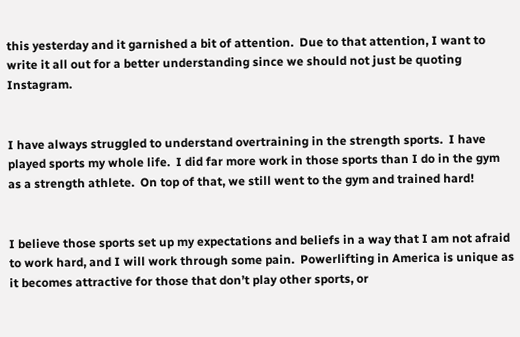this yesterday and it garnished a bit of attention.  Due to that attention, I want to write it all out for a better understanding since we should not just be quoting Instagram.


I have always struggled to understand overtraining in the strength sports.  I have played sports my whole life.  I did far more work in those sports than I do in the gym as a strength athlete.  On top of that, we still went to the gym and trained hard!


I believe those sports set up my expectations and beliefs in a way that I am not afraid to work hard, and I will work through some pain.  Powerlifting in America is unique as it becomes attractive for those that don’t play other sports, or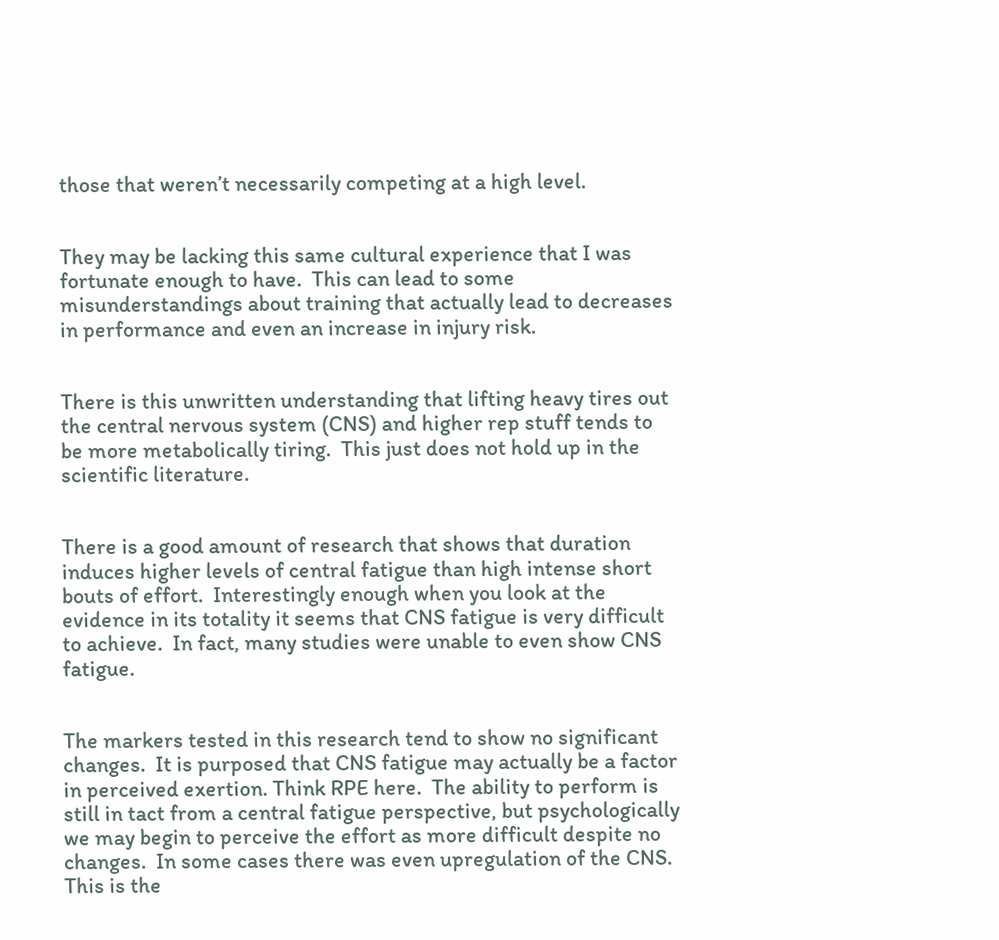those that weren’t necessarily competing at a high level.


They may be lacking this same cultural experience that I was fortunate enough to have.  This can lead to some misunderstandings about training that actually lead to decreases in performance and even an increase in injury risk.


There is this unwritten understanding that lifting heavy tires out the central nervous system (CNS) and higher rep stuff tends to be more metabolically tiring.  This just does not hold up in the scientific literature.


There is a good amount of research that shows that duration induces higher levels of central fatigue than high intense short bouts of effort.  Interestingly enough when you look at the evidence in its totality it seems that CNS fatigue is very difficult to achieve.  In fact, many studies were unable to even show CNS fatigue.


The markers tested in this research tend to show no significant changes.  It is purposed that CNS fatigue may actually be a factor in perceived exertion. Think RPE here.  The ability to perform is still in tact from a central fatigue perspective, but psychologically we may begin to perceive the effort as more difficult despite no changes.  In some cases there was even upregulation of the CNS.  This is the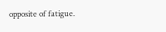opposite of fatigue.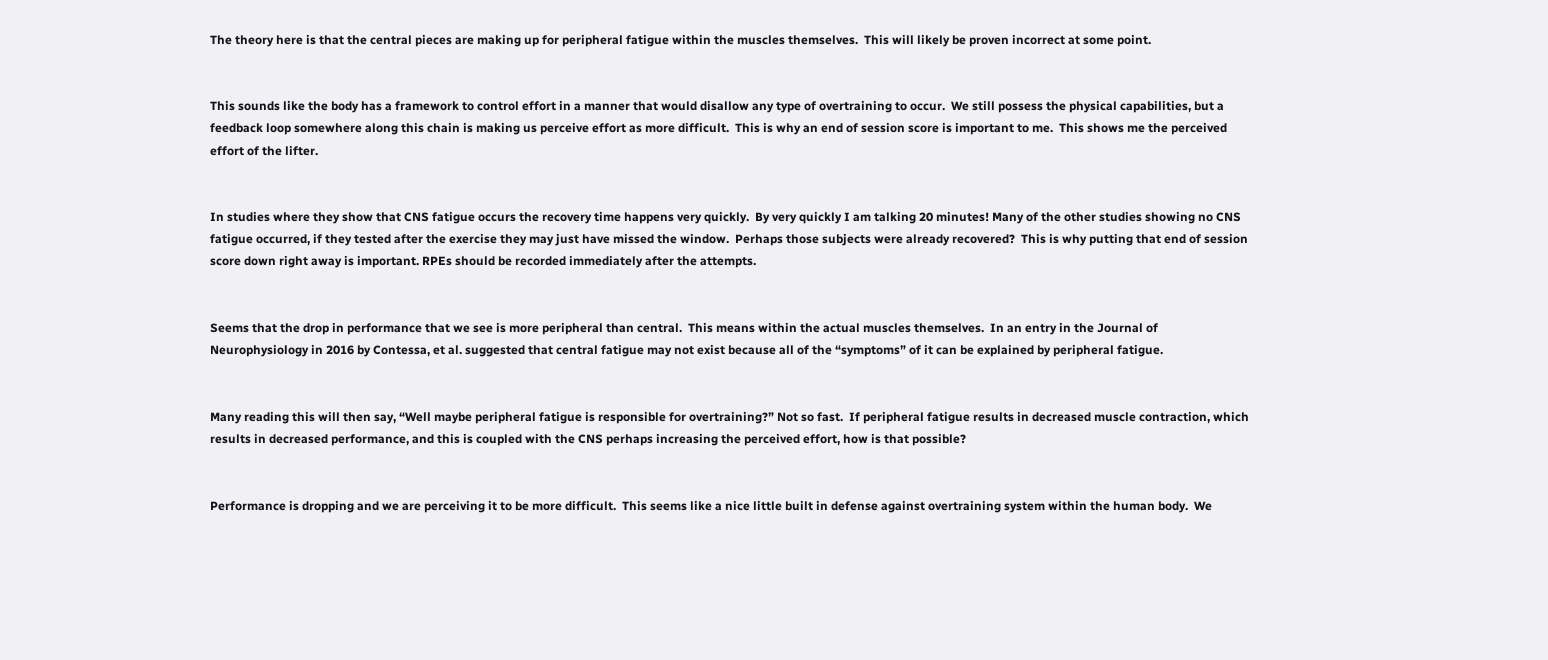The theory here is that the central pieces are making up for peripheral fatigue within the muscles themselves.  This will likely be proven incorrect at some point.


This sounds like the body has a framework to control effort in a manner that would disallow any type of overtraining to occur.  We still possess the physical capabilities, but a feedback loop somewhere along this chain is making us perceive effort as more difficult.  This is why an end of session score is important to me.  This shows me the perceived effort of the lifter.


In studies where they show that CNS fatigue occurs the recovery time happens very quickly.  By very quickly I am talking 20 minutes! Many of the other studies showing no CNS fatigue occurred, if they tested after the exercise they may just have missed the window.  Perhaps those subjects were already recovered?  This is why putting that end of session score down right away is important. RPEs should be recorded immediately after the attempts.


Seems that the drop in performance that we see is more peripheral than central.  This means within the actual muscles themselves.  In an entry in the Journal of Neurophysiology in 2016 by Contessa, et al. suggested that central fatigue may not exist because all of the “symptoms” of it can be explained by peripheral fatigue.


Many reading this will then say, “Well maybe peripheral fatigue is responsible for overtraining?” Not so fast.  If peripheral fatigue results in decreased muscle contraction, which results in decreased performance, and this is coupled with the CNS perhaps increasing the perceived effort, how is that possible?


Performance is dropping and we are perceiving it to be more difficult.  This seems like a nice little built in defense against overtraining system within the human body.  We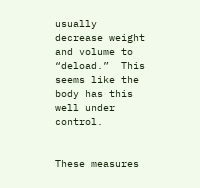usually decrease weight and volume to “deload.”  This seems like the body has this well under control.


These measures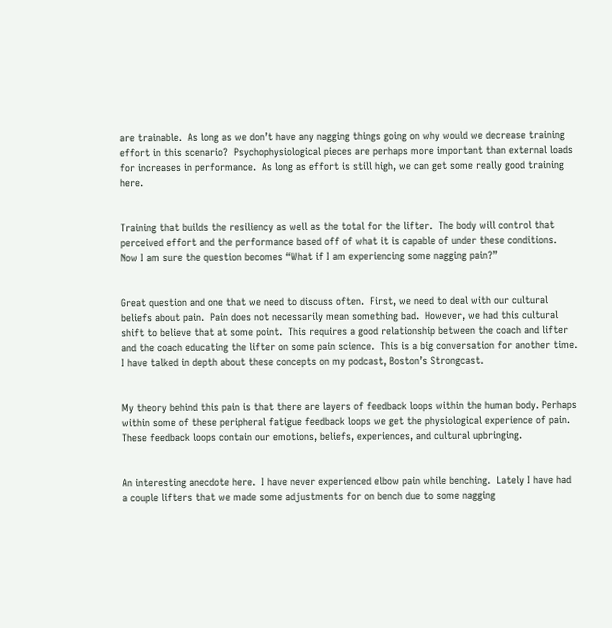are trainable.  As long as we don’t have any nagging things going on why would we decrease training effort in this scenario?  Psychophysiological pieces are perhaps more important than external loads for increases in performance.  As long as effort is still high, we can get some really good training here.


Training that builds the resiliency as well as the total for the lifter.  The body will control that perceived effort and the performance based off of what it is capable of under these conditions.  Now I am sure the question becomes “What if I am experiencing some nagging pain?”


Great question and one that we need to discuss often.  First, we need to deal with our cultural beliefs about pain.  Pain does not necessarily mean something bad.  However, we had this cultural shift to believe that at some point.  This requires a good relationship between the coach and lifter and the coach educating the lifter on some pain science.  This is a big conversation for another time.  I have talked in depth about these concepts on my podcast, Boston’s Strongcast.


My theory behind this pain is that there are layers of feedback loops within the human body. Perhaps within some of these peripheral fatigue feedback loops we get the physiological experience of pain. These feedback loops contain our emotions, beliefs, experiences, and cultural upbringing.


An interesting anecdote here.  I have never experienced elbow pain while benching.  Lately I have had a couple lifters that we made some adjustments for on bench due to some nagging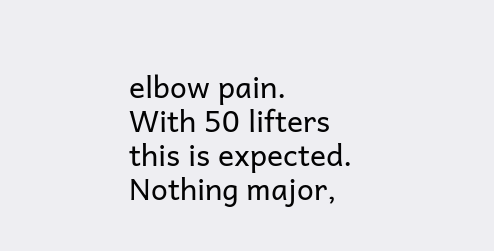elbow pain.  With 50 lifters this is expected.  Nothing major,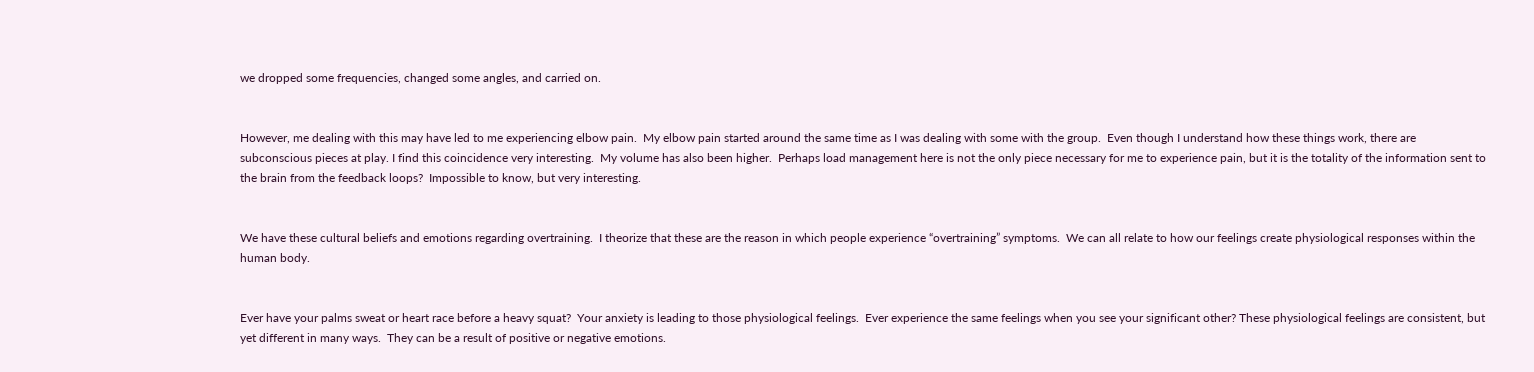we dropped some frequencies, changed some angles, and carried on.


However, me dealing with this may have led to me experiencing elbow pain.  My elbow pain started around the same time as I was dealing with some with the group.  Even though I understand how these things work, there are subconscious pieces at play. I find this coincidence very interesting.  My volume has also been higher.  Perhaps load management here is not the only piece necessary for me to experience pain, but it is the totality of the information sent to the brain from the feedback loops?  Impossible to know, but very interesting.


We have these cultural beliefs and emotions regarding overtraining.  I theorize that these are the reason in which people experience “overtraining” symptoms.  We can all relate to how our feelings create physiological responses within the human body.


Ever have your palms sweat or heart race before a heavy squat?  Your anxiety is leading to those physiological feelings.  Ever experience the same feelings when you see your significant other? These physiological feelings are consistent, but yet different in many ways.  They can be a result of positive or negative emotions.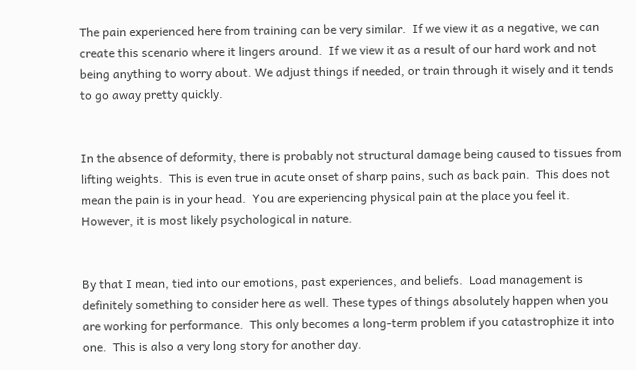The pain experienced here from training can be very similar.  If we view it as a negative, we can create this scenario where it lingers around.  If we view it as a result of our hard work and not being anything to worry about. We adjust things if needed, or train through it wisely and it tends to go away pretty quickly.


In the absence of deformity, there is probably not structural damage being caused to tissues from lifting weights.  This is even true in acute onset of sharp pains, such as back pain.  This does not mean the pain is in your head.  You are experiencing physical pain at the place you feel it.  However, it is most likely psychological in nature.


By that I mean, tied into our emotions, past experiences, and beliefs.  Load management is definitely something to consider here as well. These types of things absolutely happen when you are working for performance.  This only becomes a long-term problem if you catastrophize it into one.  This is also a very long story for another day.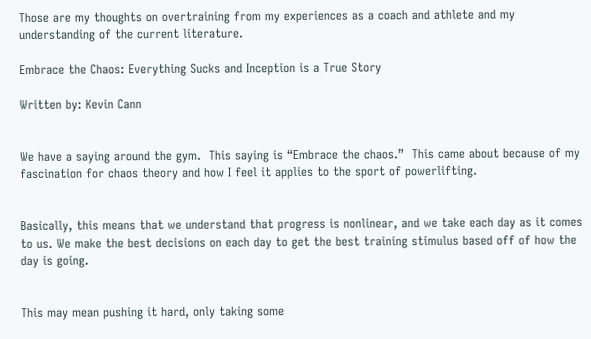Those are my thoughts on overtraining from my experiences as a coach and athlete and my understanding of the current literature.

Embrace the Chaos: Everything Sucks and Inception is a True Story

Written by: Kevin Cann


We have a saying around the gym.  This saying is “Embrace the chaos.”  This came about because of my fascination for chaos theory and how I feel it applies to the sport of powerlifting.


Basically, this means that we understand that progress is nonlinear, and we take each day as it comes to us. We make the best decisions on each day to get the best training stimulus based off of how the day is going.


This may mean pushing it hard, only taking some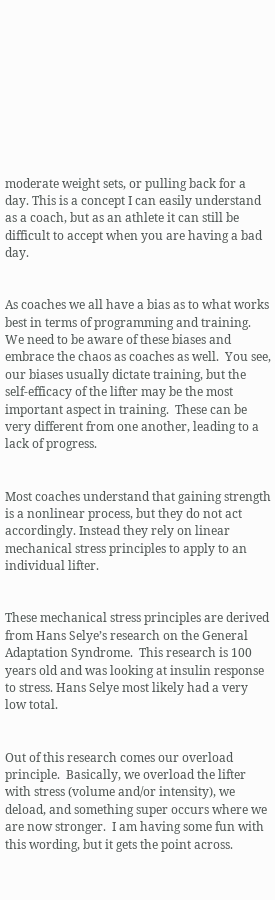moderate weight sets, or pulling back for a day. This is a concept I can easily understand as a coach, but as an athlete it can still be difficult to accept when you are having a bad day.


As coaches we all have a bias as to what works best in terms of programming and training.  We need to be aware of these biases and embrace the chaos as coaches as well.  You see, our biases usually dictate training, but the self-efficacy of the lifter may be the most important aspect in training.  These can be very different from one another, leading to a lack of progress.


Most coaches understand that gaining strength is a nonlinear process, but they do not act accordingly. Instead they rely on linear mechanical stress principles to apply to an individual lifter.


These mechanical stress principles are derived from Hans Selye’s research on the General Adaptation Syndrome.  This research is 100 years old and was looking at insulin response to stress. Hans Selye most likely had a very low total.


Out of this research comes our overload principle.  Basically, we overload the lifter with stress (volume and/or intensity), we deload, and something super occurs where we are now stronger.  I am having some fun with this wording, but it gets the point across.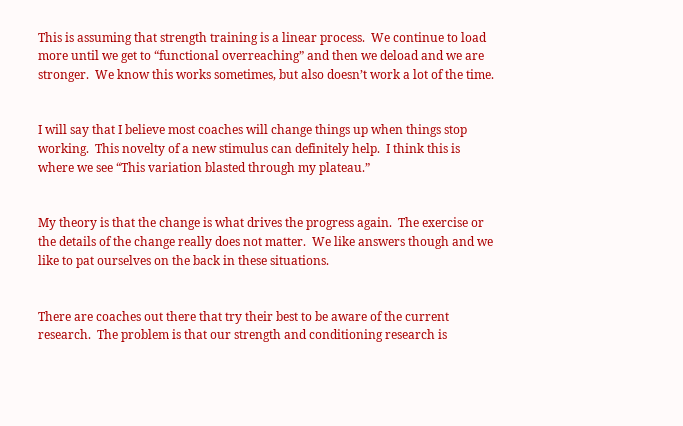This is assuming that strength training is a linear process.  We continue to load more until we get to “functional overreaching” and then we deload and we are stronger.  We know this works sometimes, but also doesn’t work a lot of the time.


I will say that I believe most coaches will change things up when things stop working.  This novelty of a new stimulus can definitely help.  I think this is where we see “This variation blasted through my plateau.”


My theory is that the change is what drives the progress again.  The exercise or the details of the change really does not matter.  We like answers though and we like to pat ourselves on the back in these situations.


There are coaches out there that try their best to be aware of the current research.  The problem is that our strength and conditioning research is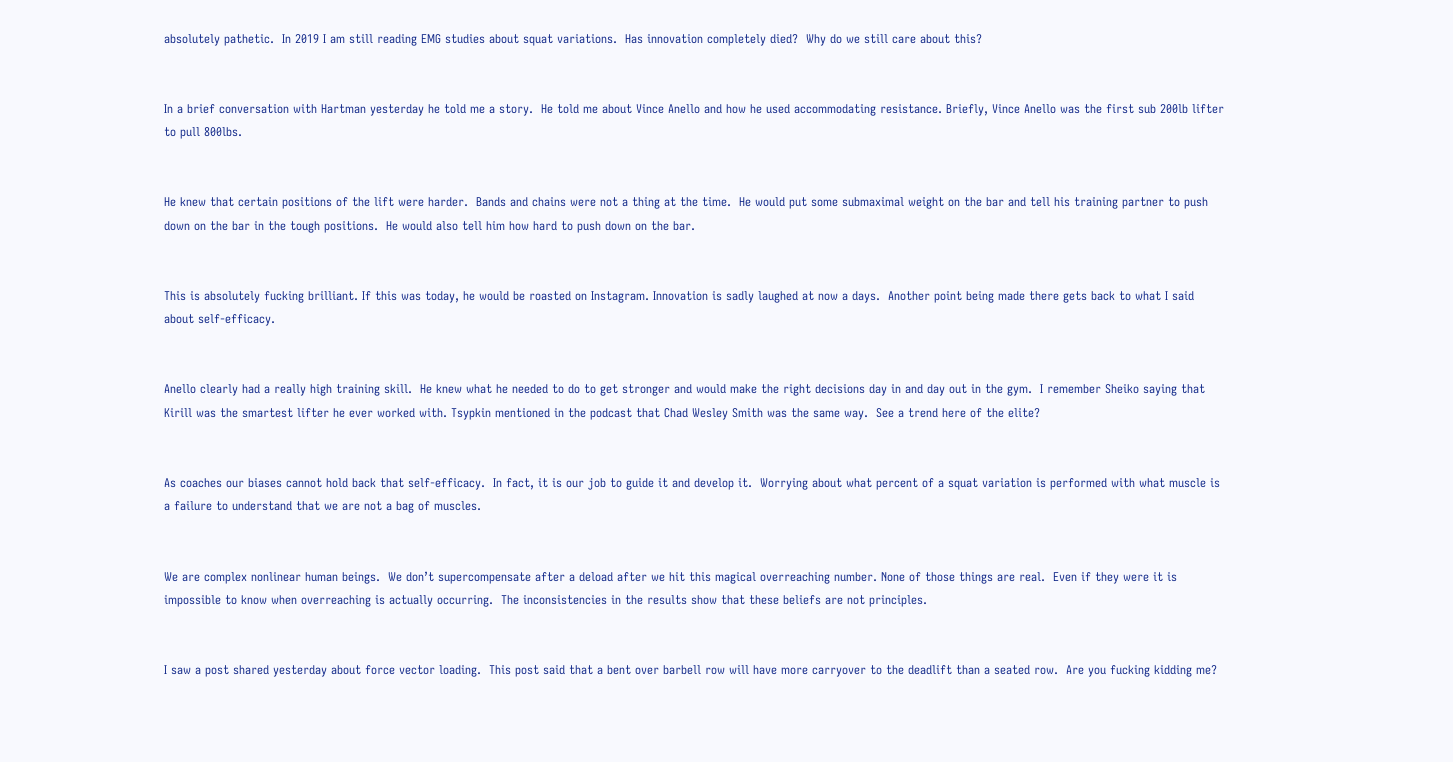absolutely pathetic.  In 2019 I am still reading EMG studies about squat variations.  Has innovation completely died?  Why do we still care about this?


In a brief conversation with Hartman yesterday he told me a story.  He told me about Vince Anello and how he used accommodating resistance. Briefly, Vince Anello was the first sub 200lb lifter to pull 800lbs.


He knew that certain positions of the lift were harder.  Bands and chains were not a thing at the time.  He would put some submaximal weight on the bar and tell his training partner to push down on the bar in the tough positions.  He would also tell him how hard to push down on the bar.


This is absolutely fucking brilliant. If this was today, he would be roasted on Instagram. Innovation is sadly laughed at now a days.  Another point being made there gets back to what I said about self-efficacy.


Anello clearly had a really high training skill.  He knew what he needed to do to get stronger and would make the right decisions day in and day out in the gym.  I remember Sheiko saying that Kirill was the smartest lifter he ever worked with. Tsypkin mentioned in the podcast that Chad Wesley Smith was the same way.  See a trend here of the elite?


As coaches our biases cannot hold back that self-efficacy.  In fact, it is our job to guide it and develop it.  Worrying about what percent of a squat variation is performed with what muscle is a failure to understand that we are not a bag of muscles.


We are complex nonlinear human beings.  We don’t supercompensate after a deload after we hit this magical overreaching number. None of those things are real.  Even if they were it is impossible to know when overreaching is actually occurring.  The inconsistencies in the results show that these beliefs are not principles.


I saw a post shared yesterday about force vector loading.  This post said that a bent over barbell row will have more carryover to the deadlift than a seated row.  Are you fucking kidding me?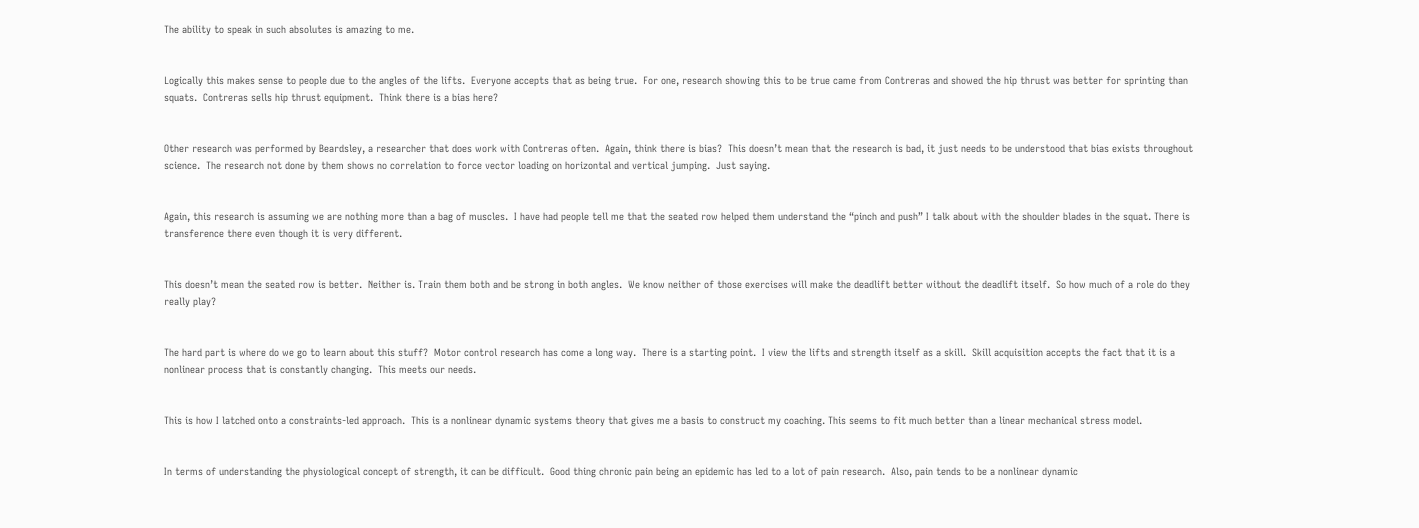The ability to speak in such absolutes is amazing to me.


Logically this makes sense to people due to the angles of the lifts.  Everyone accepts that as being true.  For one, research showing this to be true came from Contreras and showed the hip thrust was better for sprinting than squats.  Contreras sells hip thrust equipment.  Think there is a bias here?


Other research was performed by Beardsley, a researcher that does work with Contreras often.  Again, think there is bias?  This doesn’t mean that the research is bad, it just needs to be understood that bias exists throughout science.  The research not done by them shows no correlation to force vector loading on horizontal and vertical jumping.  Just saying.


Again, this research is assuming we are nothing more than a bag of muscles.  I have had people tell me that the seated row helped them understand the “pinch and push” I talk about with the shoulder blades in the squat. There is transference there even though it is very different.


This doesn’t mean the seated row is better.  Neither is. Train them both and be strong in both angles.  We know neither of those exercises will make the deadlift better without the deadlift itself.  So how much of a role do they really play?


The hard part is where do we go to learn about this stuff?  Motor control research has come a long way.  There is a starting point.  I view the lifts and strength itself as a skill.  Skill acquisition accepts the fact that it is a nonlinear process that is constantly changing.  This meets our needs.


This is how I latched onto a constraints-led approach.  This is a nonlinear dynamic systems theory that gives me a basis to construct my coaching. This seems to fit much better than a linear mechanical stress model.


In terms of understanding the physiological concept of strength, it can be difficult.  Good thing chronic pain being an epidemic has led to a lot of pain research.  Also, pain tends to be a nonlinear dynamic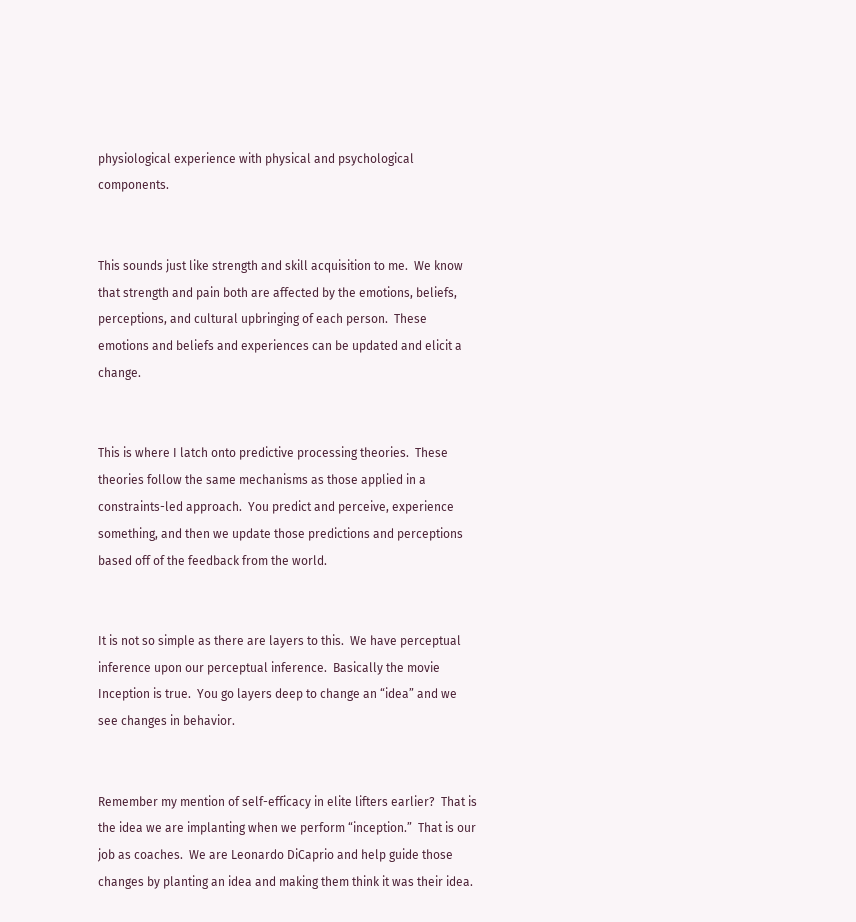physiological experience with physical and psychological components.


This sounds just like strength and skill acquisition to me.  We know that strength and pain both are affected by the emotions, beliefs, perceptions, and cultural upbringing of each person.  These emotions and beliefs and experiences can be updated and elicit a change.


This is where I latch onto predictive processing theories.  These theories follow the same mechanisms as those applied in a constraints-led approach.  You predict and perceive, experience something, and then we update those predictions and perceptions based off of the feedback from the world.


It is not so simple as there are layers to this.  We have perceptual inference upon our perceptual inference.  Basically the movie Inception is true.  You go layers deep to change an “idea” and we see changes in behavior.


Remember my mention of self-efficacy in elite lifters earlier?  That is the idea we are implanting when we perform “inception.”  That is our job as coaches.  We are Leonardo DiCaprio and help guide those changes by planting an idea and making them think it was their idea.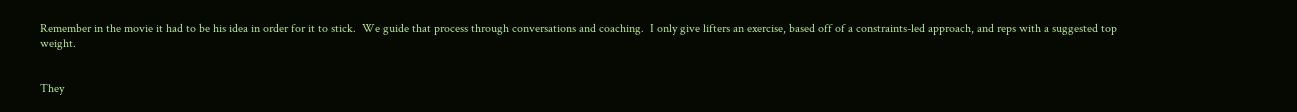Remember in the movie it had to be his idea in order for it to stick.  We guide that process through conversations and coaching.  I only give lifters an exercise, based off of a constraints-led approach, and reps with a suggested top weight.


They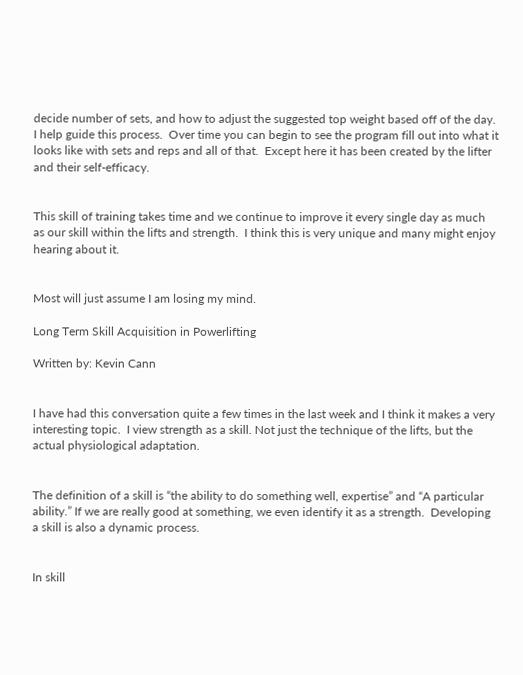decide number of sets, and how to adjust the suggested top weight based off of the day.  I help guide this process.  Over time you can begin to see the program fill out into what it looks like with sets and reps and all of that.  Except here it has been created by the lifter and their self-efficacy.


This skill of training takes time and we continue to improve it every single day as much as our skill within the lifts and strength.  I think this is very unique and many might enjoy hearing about it.


Most will just assume I am losing my mind.

Long Term Skill Acquisition in Powerlifting

Written by: Kevin Cann


I have had this conversation quite a few times in the last week and I think it makes a very interesting topic.  I view strength as a skill. Not just the technique of the lifts, but the actual physiological adaptation.


The definition of a skill is “the ability to do something well, expertise” and “A particular ability.” If we are really good at something, we even identify it as a strength.  Developing a skill is also a dynamic process.


In skill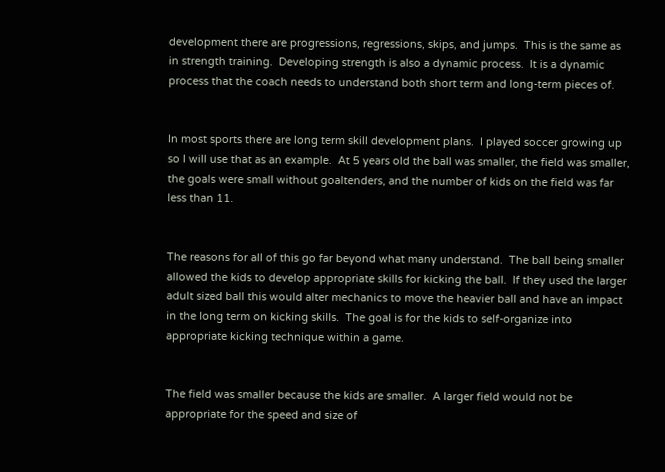development there are progressions, regressions, skips, and jumps.  This is the same as in strength training.  Developing strength is also a dynamic process.  It is a dynamic process that the coach needs to understand both short term and long-term pieces of.


In most sports there are long term skill development plans.  I played soccer growing up so I will use that as an example.  At 5 years old the ball was smaller, the field was smaller, the goals were small without goaltenders, and the number of kids on the field was far less than 11.


The reasons for all of this go far beyond what many understand.  The ball being smaller allowed the kids to develop appropriate skills for kicking the ball.  If they used the larger adult sized ball this would alter mechanics to move the heavier ball and have an impact in the long term on kicking skills.  The goal is for the kids to self-organize into appropriate kicking technique within a game.


The field was smaller because the kids are smaller.  A larger field would not be appropriate for the speed and size of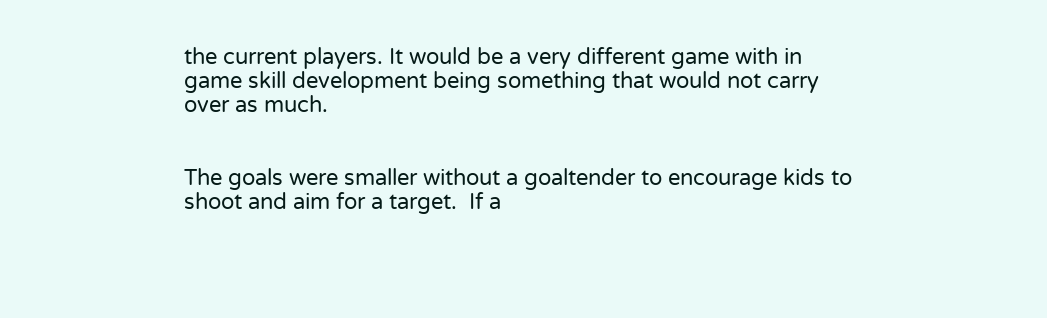the current players. It would be a very different game with in game skill development being something that would not carry over as much.


The goals were smaller without a goaltender to encourage kids to shoot and aim for a target.  If a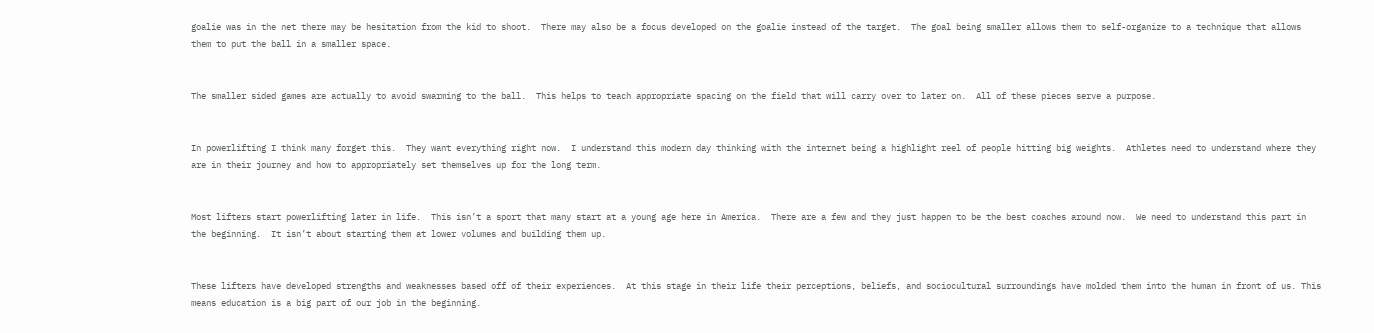goalie was in the net there may be hesitation from the kid to shoot.  There may also be a focus developed on the goalie instead of the target.  The goal being smaller allows them to self-organize to a technique that allows them to put the ball in a smaller space.


The smaller sided games are actually to avoid swarming to the ball.  This helps to teach appropriate spacing on the field that will carry over to later on.  All of these pieces serve a purpose.


In powerlifting I think many forget this.  They want everything right now.  I understand this modern day thinking with the internet being a highlight reel of people hitting big weights.  Athletes need to understand where they are in their journey and how to appropriately set themselves up for the long term.


Most lifters start powerlifting later in life.  This isn’t a sport that many start at a young age here in America.  There are a few and they just happen to be the best coaches around now.  We need to understand this part in the beginning.  It isn’t about starting them at lower volumes and building them up.


These lifters have developed strengths and weaknesses based off of their experiences.  At this stage in their life their perceptions, beliefs, and sociocultural surroundings have molded them into the human in front of us. This means education is a big part of our job in the beginning.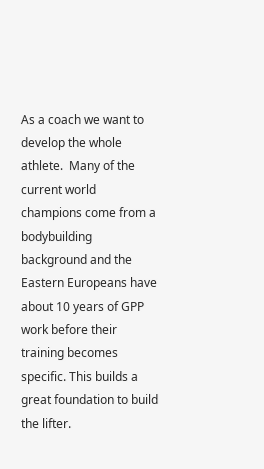As a coach we want to develop the whole athlete.  Many of the current world champions come from a bodybuilding background and the Eastern Europeans have about 10 years of GPP work before their training becomes specific. This builds a great foundation to build the lifter.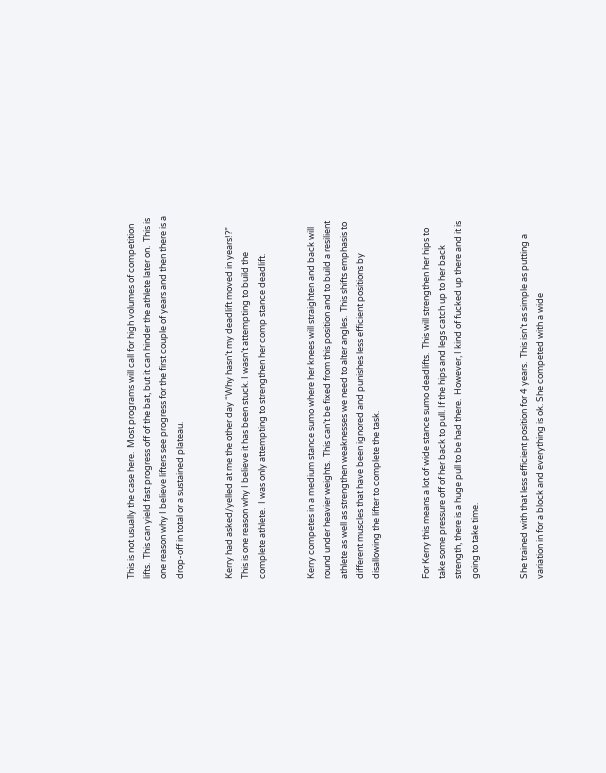This is not usually the case here.  Most programs will call for high volumes of competition lifts.  This can yield fast progress off of the bat, but it can hinder the athlete later on.  This is one reason why I believe lifters see progress for the first couple of years and then there is a drop-off in total or a sustained plateau.


Kerry had asked/yelled at me the other day “Why hasn’t my deadlift moved in years!?”  This is one reason why I believe it has been stuck. I wasn’t attempting to build the complete athlete.  I was only attempting to strengthen her comp stance deadlift.


Kerry competes in a medium stance sumo where her knees will straighten and back will round under heavier weights.  This can’t be fixed from this position and to build a resilient athlete as well as strengthen weaknesses we need to alter angles.  This shifts emphasis to different muscles that have been ignored and punishes less efficient positions by disallowing the lifter to complete the task.


For Kerry this means a lot of wide stance sumo deadlifts.  This will strengthen her hips to take some pressure off of her back to pull. If the hips and legs catch up to her back strength, there is a huge pull to be had there.  However, I kind of fucked up there and it is going to take time.


She trained with that less efficient position for 4 years.  This isn’t as simple as putting a variation in for a block and everything is ok. She competed with a wide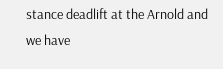stance deadlift at the Arnold and we have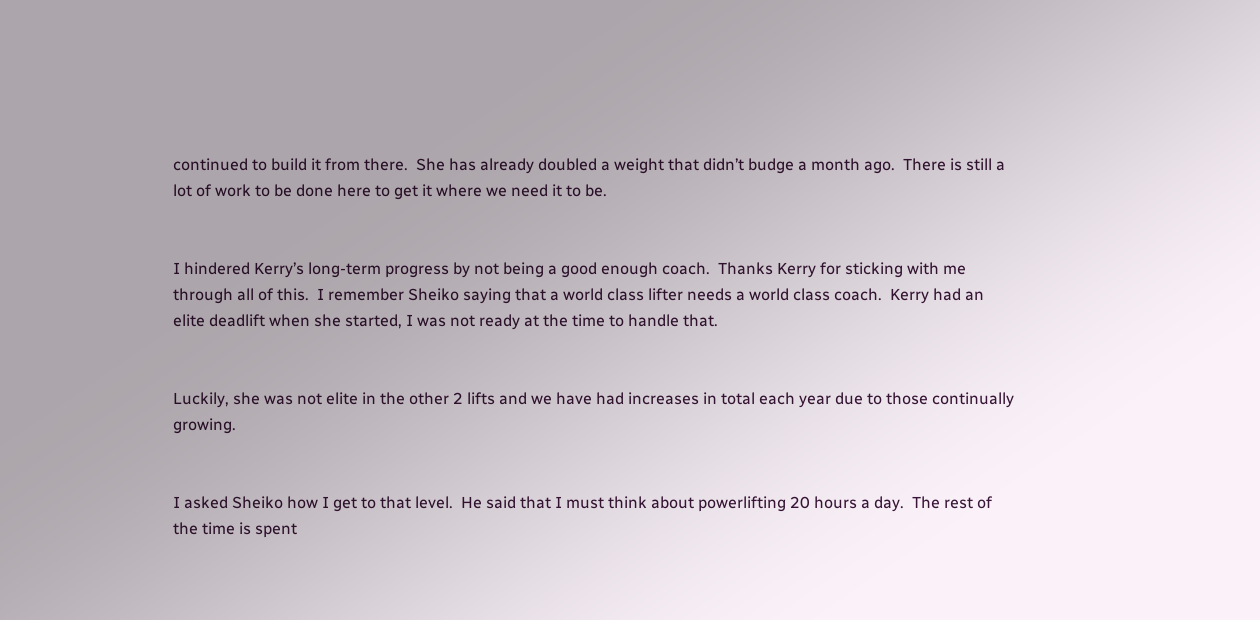continued to build it from there.  She has already doubled a weight that didn’t budge a month ago.  There is still a lot of work to be done here to get it where we need it to be.


I hindered Kerry’s long-term progress by not being a good enough coach.  Thanks Kerry for sticking with me through all of this.  I remember Sheiko saying that a world class lifter needs a world class coach.  Kerry had an elite deadlift when she started, I was not ready at the time to handle that.


Luckily, she was not elite in the other 2 lifts and we have had increases in total each year due to those continually growing.


I asked Sheiko how I get to that level.  He said that I must think about powerlifting 20 hours a day.  The rest of the time is spent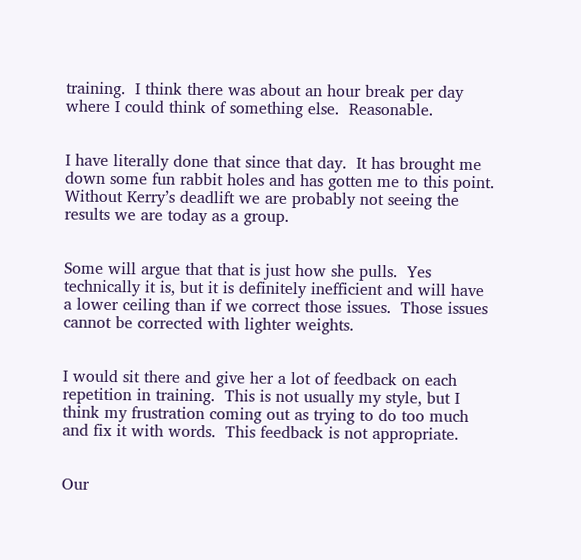training.  I think there was about an hour break per day where I could think of something else.  Reasonable.


I have literally done that since that day.  It has brought me down some fun rabbit holes and has gotten me to this point.  Without Kerry’s deadlift we are probably not seeing the results we are today as a group.


Some will argue that that is just how she pulls.  Yes technically it is, but it is definitely inefficient and will have a lower ceiling than if we correct those issues.  Those issues cannot be corrected with lighter weights.


I would sit there and give her a lot of feedback on each repetition in training.  This is not usually my style, but I think my frustration coming out as trying to do too much and fix it with words.  This feedback is not appropriate.


Our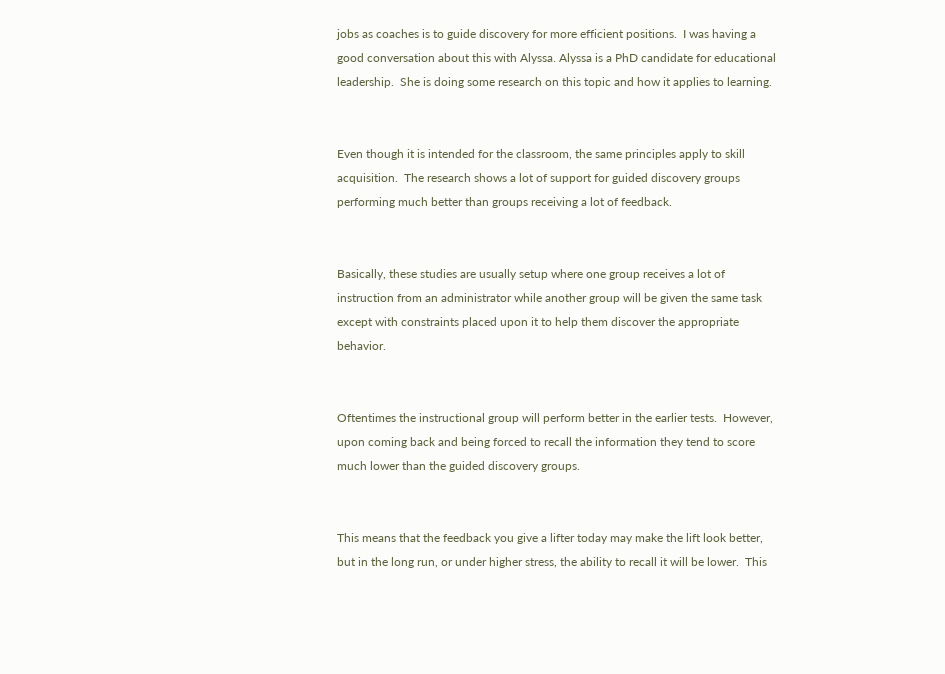jobs as coaches is to guide discovery for more efficient positions.  I was having a good conversation about this with Alyssa. Alyssa is a PhD candidate for educational leadership.  She is doing some research on this topic and how it applies to learning.


Even though it is intended for the classroom, the same principles apply to skill acquisition.  The research shows a lot of support for guided discovery groups performing much better than groups receiving a lot of feedback.


Basically, these studies are usually setup where one group receives a lot of instruction from an administrator while another group will be given the same task except with constraints placed upon it to help them discover the appropriate behavior.


Oftentimes the instructional group will perform better in the earlier tests.  However, upon coming back and being forced to recall the information they tend to score much lower than the guided discovery groups.


This means that the feedback you give a lifter today may make the lift look better, but in the long run, or under higher stress, the ability to recall it will be lower.  This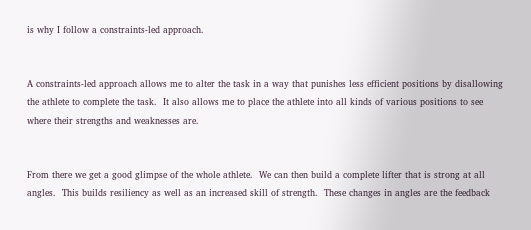is why I follow a constraints-led approach.


A constraints-led approach allows me to alter the task in a way that punishes less efficient positions by disallowing the athlete to complete the task.  It also allows me to place the athlete into all kinds of various positions to see where their strengths and weaknesses are.


From there we get a good glimpse of the whole athlete.  We can then build a complete lifter that is strong at all angles.  This builds resiliency as well as an increased skill of strength.  These changes in angles are the feedback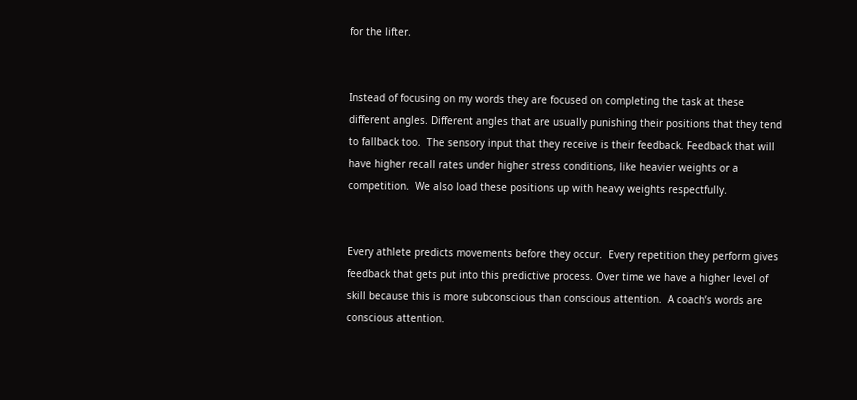for the lifter.


Instead of focusing on my words they are focused on completing the task at these different angles. Different angles that are usually punishing their positions that they tend to fallback too.  The sensory input that they receive is their feedback. Feedback that will have higher recall rates under higher stress conditions, like heavier weights or a competition.  We also load these positions up with heavy weights respectfully.


Every athlete predicts movements before they occur.  Every repetition they perform gives feedback that gets put into this predictive process. Over time we have a higher level of skill because this is more subconscious than conscious attention.  A coach’s words are conscious attention.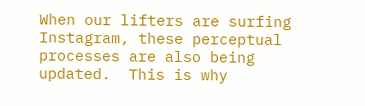When our lifters are surfing Instagram, these perceptual processes are also being updated.  This is why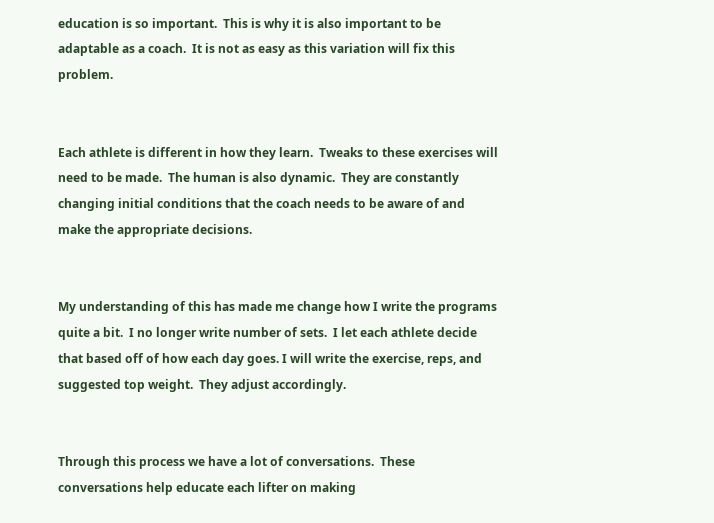education is so important.  This is why it is also important to be adaptable as a coach.  It is not as easy as this variation will fix this problem.


Each athlete is different in how they learn.  Tweaks to these exercises will need to be made.  The human is also dynamic.  They are constantly changing initial conditions that the coach needs to be aware of and make the appropriate decisions.


My understanding of this has made me change how I write the programs quite a bit.  I no longer write number of sets.  I let each athlete decide that based off of how each day goes. I will write the exercise, reps, and suggested top weight.  They adjust accordingly.


Through this process we have a lot of conversations.  These conversations help educate each lifter on making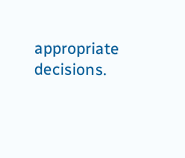appropriate decisions.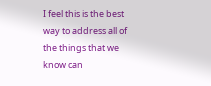I feel this is the best way to address all of the things that we know can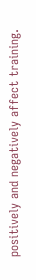positively and negatively affect training.